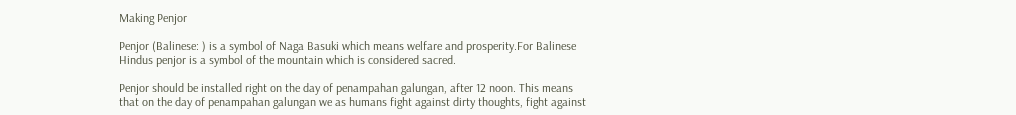Making Penjor

Penjor (Balinese: ) is a symbol of Naga Basuki which means welfare and prosperity.For Balinese Hindus penjor is a symbol of the mountain which is considered sacred.

Penjor should be installed right on the day of penampahan galungan, after 12 noon. This means that on the day of penampahan galungan we as humans fight against dirty thoughts, fight against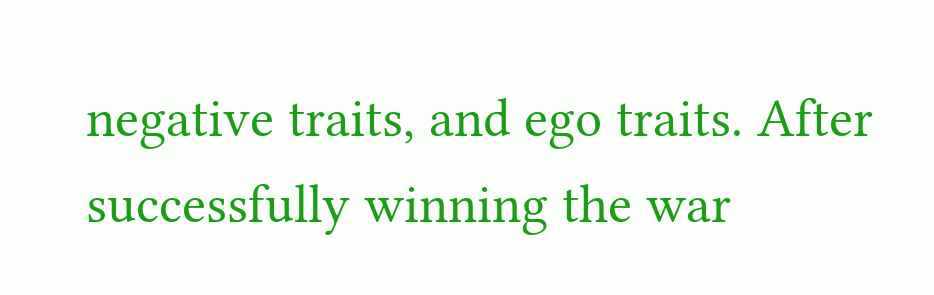negative traits, and ego traits. After successfully winning the war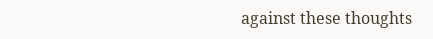against these thoughts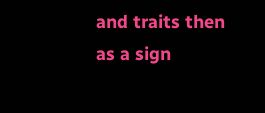and traits then as a sign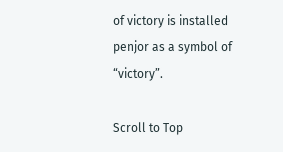of victory is installed penjor as a symbol of “victory”.

Scroll to Top